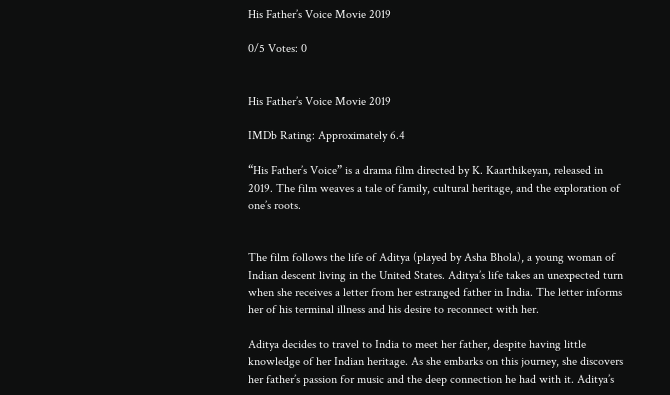His Father’s Voice Movie 2019

0/5 Votes: 0


His Father’s Voice Movie 2019

IMDb Rating: Approximately 6.4

“His Father’s Voice” is a drama film directed by K. Kaarthikeyan, released in 2019. The film weaves a tale of family, cultural heritage, and the exploration of one’s roots.


The film follows the life of Aditya (played by Asha Bhola), a young woman of Indian descent living in the United States. Aditya’s life takes an unexpected turn when she receives a letter from her estranged father in India. The letter informs her of his terminal illness and his desire to reconnect with her.

Aditya decides to travel to India to meet her father, despite having little knowledge of her Indian heritage. As she embarks on this journey, she discovers her father’s passion for music and the deep connection he had with it. Aditya’s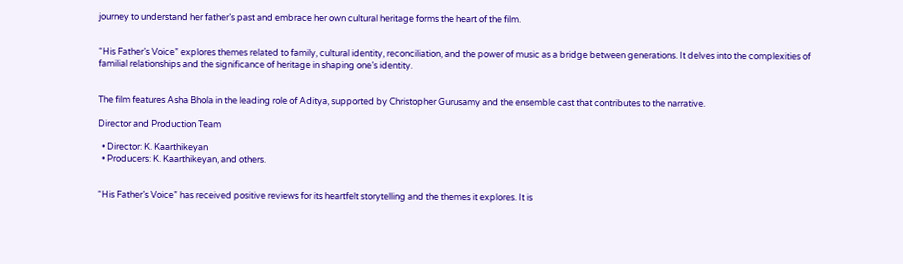journey to understand her father’s past and embrace her own cultural heritage forms the heart of the film.


“His Father’s Voice” explores themes related to family, cultural identity, reconciliation, and the power of music as a bridge between generations. It delves into the complexities of familial relationships and the significance of heritage in shaping one’s identity.


The film features Asha Bhola in the leading role of Aditya, supported by Christopher Gurusamy and the ensemble cast that contributes to the narrative.

Director and Production Team

  • Director: K. Kaarthikeyan
  • Producers: K. Kaarthikeyan, and others.


“His Father’s Voice” has received positive reviews for its heartfelt storytelling and the themes it explores. It is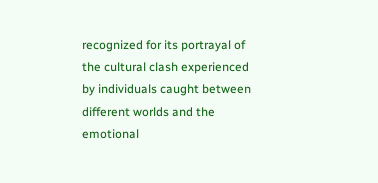recognized for its portrayal of the cultural clash experienced by individuals caught between different worlds and the emotional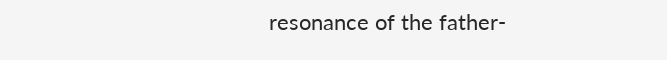resonance of the father-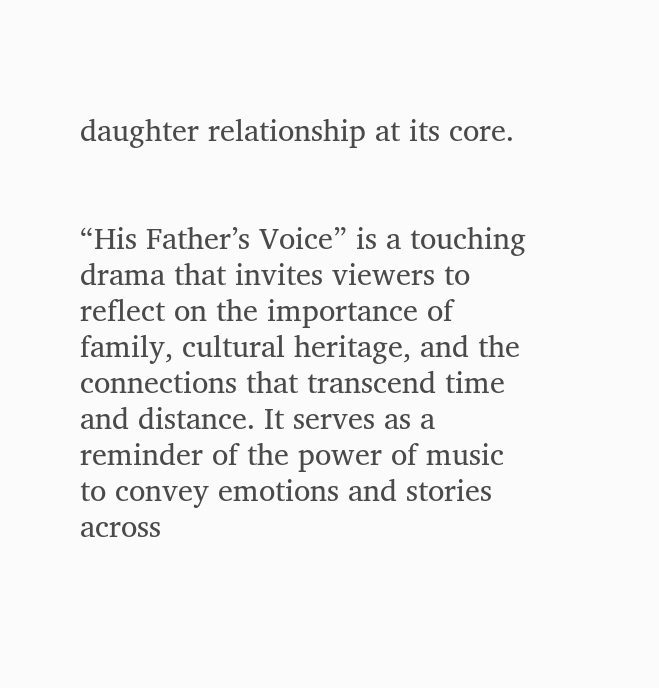daughter relationship at its core.


“His Father’s Voice” is a touching drama that invites viewers to reflect on the importance of family, cultural heritage, and the connections that transcend time and distance. It serves as a reminder of the power of music to convey emotions and stories across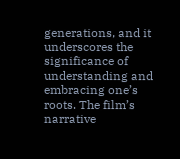generations, and it underscores the significance of understanding and embracing one’s roots. The film’s narrative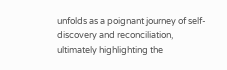unfolds as a poignant journey of self-discovery and reconciliation, ultimately highlighting the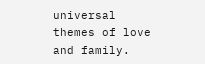universal themes of love and family.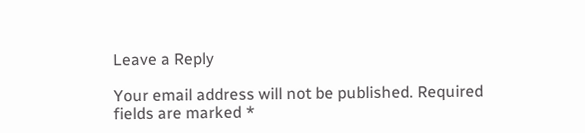Leave a Reply

Your email address will not be published. Required fields are marked *